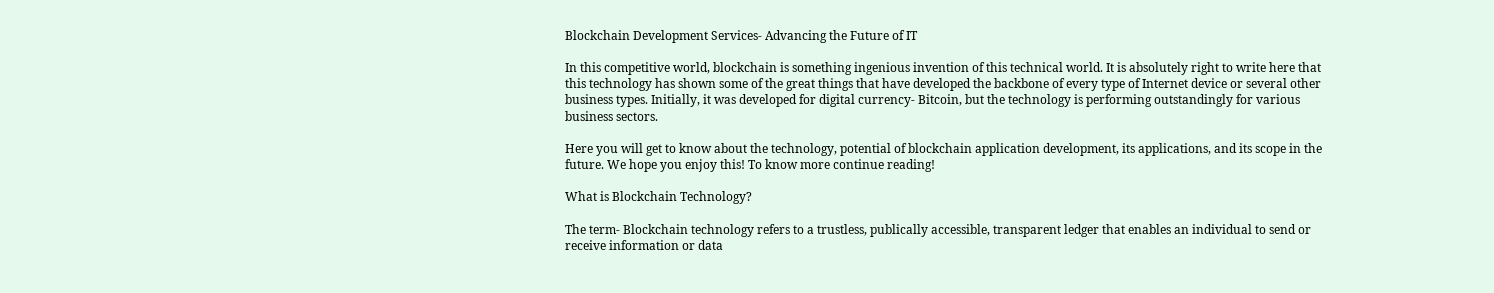Blockchain Development Services- Advancing the Future of IT

In this competitive world, blockchain is something ingenious invention of this technical world. It is absolutely right to write here that this technology has shown some of the great things that have developed the backbone of every type of Internet device or several other business types. Initially, it was developed for digital currency- Bitcoin, but the technology is performing outstandingly for various business sectors.

Here you will get to know about the technology, potential of blockchain application development, its applications, and its scope in the future. We hope you enjoy this! To know more continue reading!

What is Blockchain Technology?

The term- Blockchain technology refers to a trustless, publically accessible, transparent ledger that enables an individual to send or receive information or data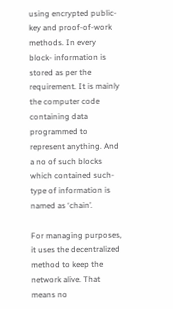using encrypted public-key and proof-of-work methods. In every block- information is stored as per the requirement. It is mainly the computer code containing data programmed to represent anything. And a no of such blocks which contained such-type of information is named as ‘chain’.

For managing purposes, it uses the decentralized method to keep the network alive. That means no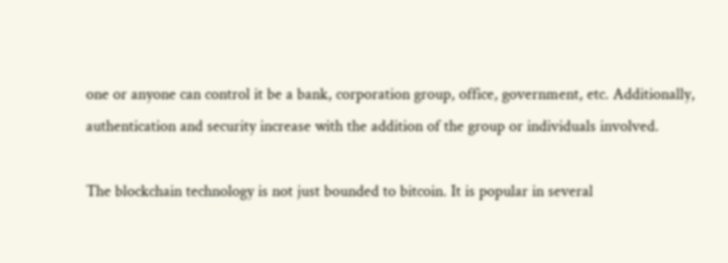one or anyone can control it be a bank, corporation group, office, government, etc. Additionally, authentication and security increase with the addition of the group or individuals involved.

The blockchain technology is not just bounded to bitcoin. It is popular in several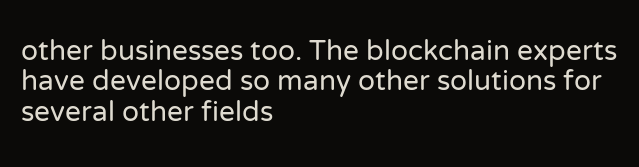other businesses too. The blockchain experts have developed so many other solutions for several other fields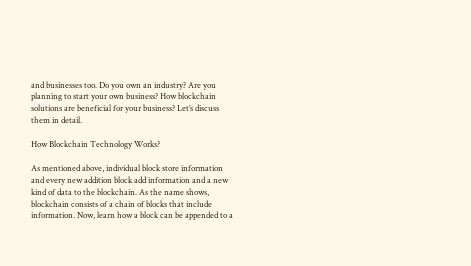and businesses too. Do you own an industry? Are you planning to start your own business? How blockchain solutions are beneficial for your business? Let’s discuss them in detail.

How Blockchain Technology Works?

As mentioned above, individual block store information and every new addition block add information and a new kind of data to the blockchain. As the name shows, blockchain consists of a chain of blocks that include information. Now, learn how a block can be appended to a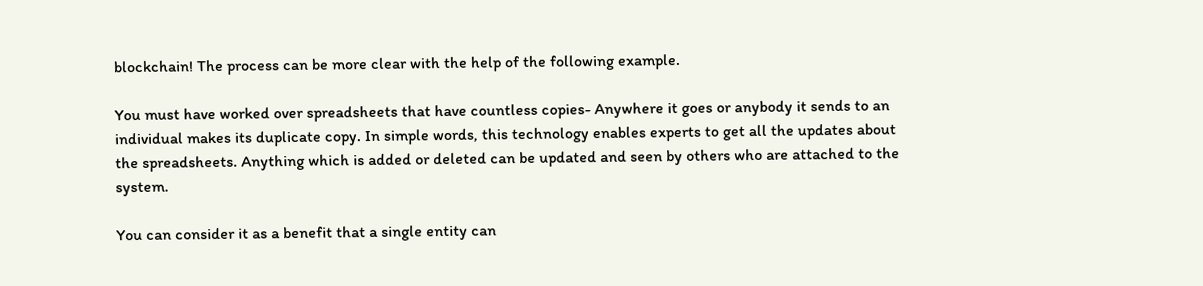blockchain! The process can be more clear with the help of the following example.

You must have worked over spreadsheets that have countless copies- Anywhere it goes or anybody it sends to an individual makes its duplicate copy. In simple words, this technology enables experts to get all the updates about the spreadsheets. Anything which is added or deleted can be updated and seen by others who are attached to the system.

You can consider it as a benefit that a single entity can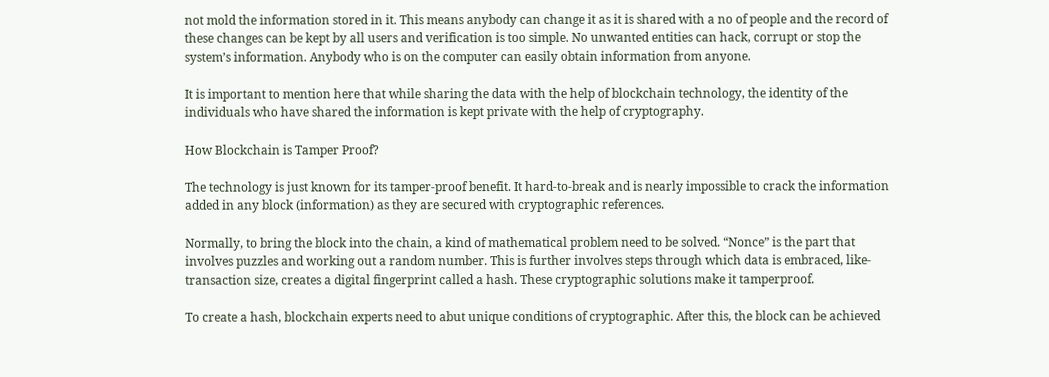not mold the information stored in it. This means anybody can change it as it is shared with a no of people and the record of these changes can be kept by all users and verification is too simple. No unwanted entities can hack, corrupt or stop the system’s information. Anybody who is on the computer can easily obtain information from anyone.

It is important to mention here that while sharing the data with the help of blockchain technology, the identity of the individuals who have shared the information is kept private with the help of cryptography.

How Blockchain is Tamper Proof?

The technology is just known for its tamper-proof benefit. It hard-to-break and is nearly impossible to crack the information added in any block (information) as they are secured with cryptographic references.

Normally, to bring the block into the chain, a kind of mathematical problem need to be solved. “Nonce” is the part that involves puzzles and working out a random number. This is further involves steps through which data is embraced, like- transaction size, creates a digital fingerprint called a hash. These cryptographic solutions make it tamperproof.

To create a hash, blockchain experts need to abut unique conditions of cryptographic. After this, the block can be achieved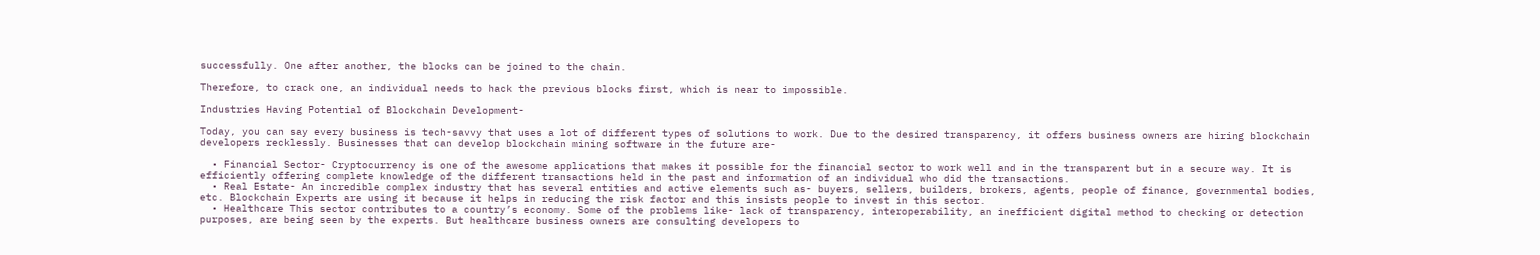successfully. One after another, the blocks can be joined to the chain.

Therefore, to crack one, an individual needs to hack the previous blocks first, which is near to impossible.

Industries Having Potential of Blockchain Development-

Today, you can say every business is tech-savvy that uses a lot of different types of solutions to work. Due to the desired transparency, it offers business owners are hiring blockchain developers recklessly. Businesses that can develop blockchain mining software in the future are-

  • Financial Sector- Cryptocurrency is one of the awesome applications that makes it possible for the financial sector to work well and in the transparent but in a secure way. It is efficiently offering complete knowledge of the different transactions held in the past and information of an individual who did the transactions.
  • Real Estate- An incredible complex industry that has several entities and active elements such as- buyers, sellers, builders, brokers, agents, people of finance, governmental bodies, etc. Blockchain Experts are using it because it helps in reducing the risk factor and this insists people to invest in this sector.
  • Healthcare This sector contributes to a country’s economy. Some of the problems like- lack of transparency, interoperability, an inefficient digital method to checking or detection purposes, are being seen by the experts. But healthcare business owners are consulting developers to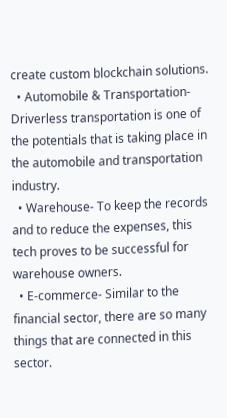create custom blockchain solutions.
  • Automobile & Transportation- Driverless transportation is one of the potentials that is taking place in the automobile and transportation industry.
  • Warehouse- To keep the records and to reduce the expenses, this tech proves to be successful for warehouse owners.
  • E-commerce- Similar to the financial sector, there are so many things that are connected in this sector.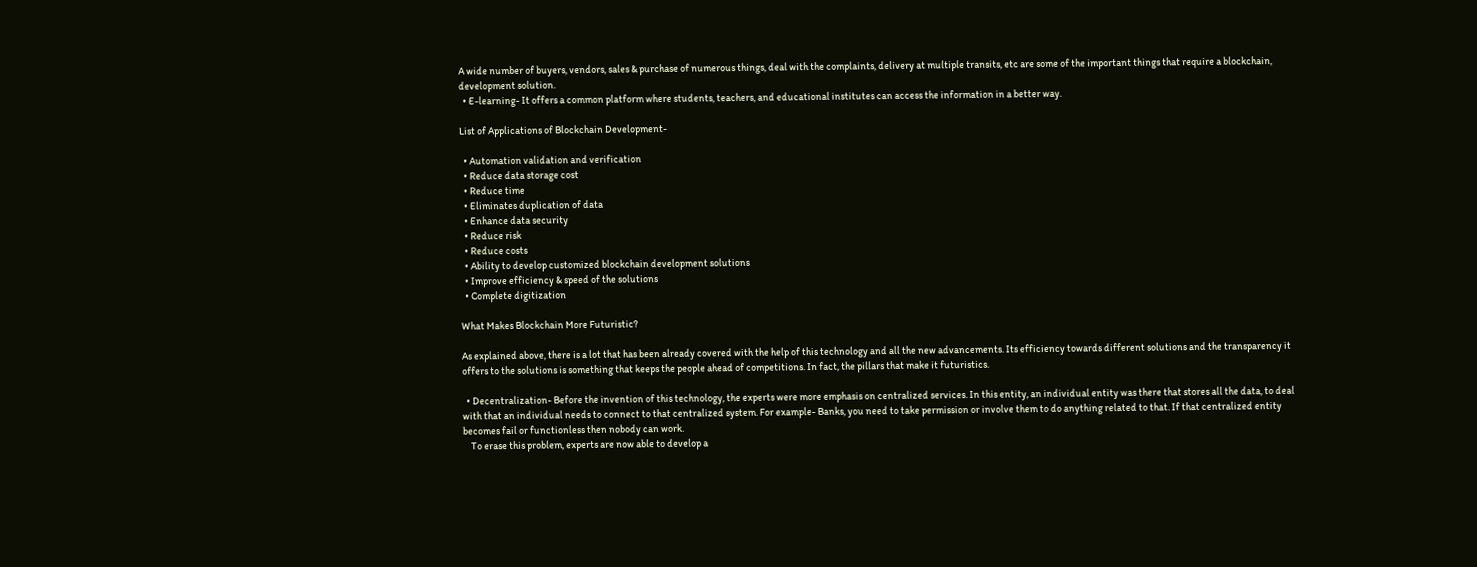A wide number of buyers, vendors, sales & purchase of numerous things, deal with the complaints, delivery at multiple transits, etc are some of the important things that require a blockchain, development solution.
  • E-learning- It offers a common platform where students, teachers, and educational institutes can access the information in a better way.

List of Applications of Blockchain Development-

  • Automation validation and verification
  • Reduce data storage cost
  • Reduce time
  • Eliminates duplication of data
  • Enhance data security
  • Reduce risk
  • Reduce costs
  • Ability to develop customized blockchain development solutions
  • Improve efficiency & speed of the solutions
  • Complete digitization

What Makes Blockchain More Futuristic?

As explained above, there is a lot that has been already covered with the help of this technology and all the new advancements. Its efficiency towards different solutions and the transparency it offers to the solutions is something that keeps the people ahead of competitions. In fact, the pillars that make it futuristics.

  • Decentralization- Before the invention of this technology, the experts were more emphasis on centralized services. In this entity, an individual entity was there that stores all the data, to deal with that an individual needs to connect to that centralized system. For example- Banks, you need to take permission or involve them to do anything related to that. If that centralized entity becomes fail or functionless then nobody can work.
    To erase this problem, experts are now able to develop a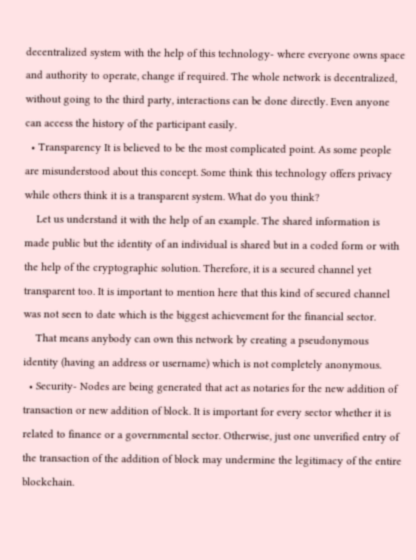decentralized system with the help of this technology- where everyone owns space and authority to operate, change if required. The whole network is decentralized, without going to the third party, interactions can be done directly. Even anyone can access the history of the participant easily.
  • Transparency It is believed to be the most complicated point. As some people are misunderstood about this concept. Some think this technology offers privacy while others think it is a transparent system. What do you think?
    Let us understand it with the help of an example. The shared information is made public but the identity of an individual is shared but in a coded form or with the help of the cryptographic solution. Therefore, it is a secured channel yet transparent too. It is important to mention here that this kind of secured channel was not seen to date which is the biggest achievement for the financial sector.
    That means anybody can own this network by creating a pseudonymous identity (having an address or username) which is not completely anonymous.
  • Security- Nodes are being generated that act as notaries for the new addition of transaction or new addition of block. It is important for every sector whether it is related to finance or a governmental sector. Otherwise, just one unverified entry of the transaction of the addition of block may undermine the legitimacy of the entire blockchain.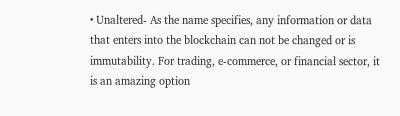• Unaltered- As the name specifies, any information or data that enters into the blockchain can not be changed or is immutability. For trading, e-commerce, or financial sector, it is an amazing option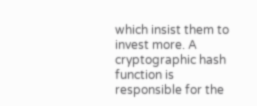which insist them to invest more. A cryptographic hash function is responsible for the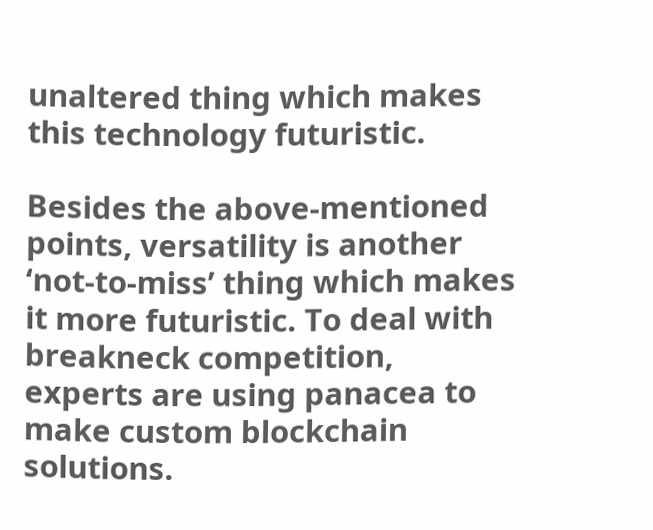unaltered thing which makes this technology futuristic.

Besides the above-mentioned points, versatility is another ‘not-to-miss’ thing which makes it more futuristic. To deal with breakneck competition, experts are using panacea to make custom blockchain solutions.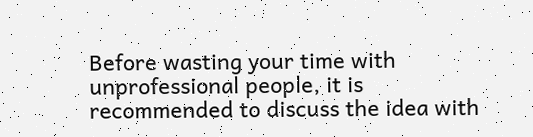Before wasting your time with unprofessional people, it is recommended to discuss the idea with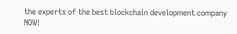the experts of the best blockchain development company NOW!